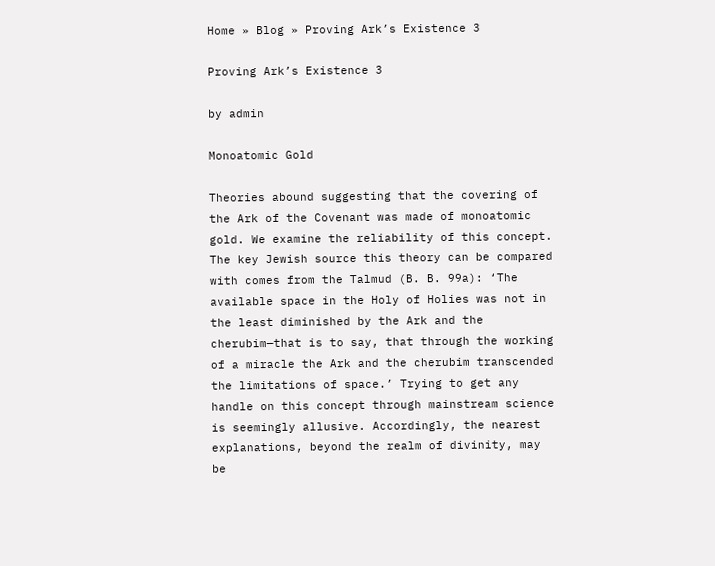Home » Blog » Proving Ark’s Existence 3

Proving Ark’s Existence 3

by admin

Monoatomic Gold

Theories abound suggesting that the covering of the Ark of the Covenant was made of monoatomic gold. We examine the reliability of this concept. The key Jewish source this theory can be compared with comes from the Talmud (B. B. 99a): ‘The available space in the Holy of Holies was not in the least diminished by the Ark and the cherubim—that is to say, that through the working of a miracle the Ark and the cherubim transcended the limitations of space.’ Trying to get any handle on this concept through mainstream science is seemingly allusive. Accordingly, the nearest explanations, beyond the realm of divinity, may be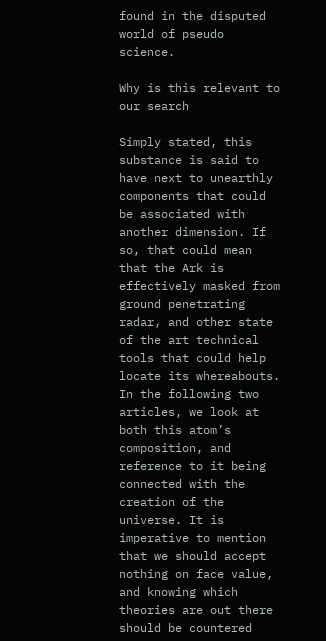found in the disputed world of pseudo science.

Why is this relevant to our search

Simply stated, this substance is said to have next to unearthly components that could be associated with another dimension. If so, that could mean that the Ark is effectively masked from ground penetrating radar, and other state of the art technical tools that could help locate its whereabouts. In the following two articles, we look at both this atom’s composition, and reference to it being connected with the creation of the universe. It is imperative to mention that we should accept nothing on face value, and knowing which theories are out there should be countered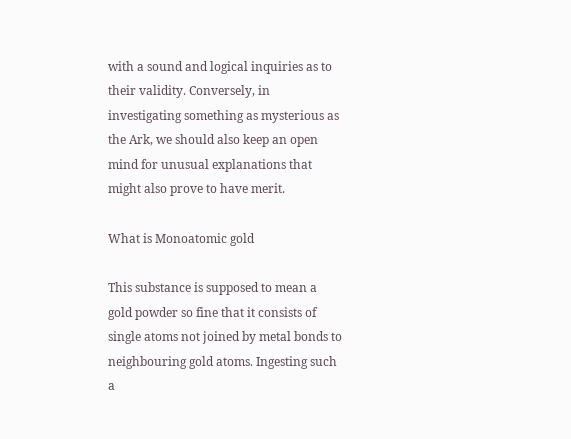with a sound and logical inquiries as to their validity. Conversely, in investigating something as mysterious as the Ark, we should also keep an open mind for unusual explanations that might also prove to have merit.

What is Monoatomic gold

This substance is supposed to mean a gold powder so fine that it consists of single atoms not joined by metal bonds to neighbouring gold atoms. Ingesting such a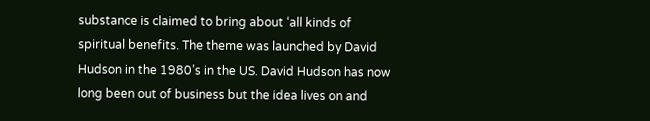substance is claimed to bring about ‘all kinds of spiritual benefits. The theme was launched by David Hudson in the 1980’s in the US. David Hudson has now long been out of business but the idea lives on and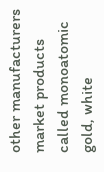other manufacturers market products called monoatomic gold, white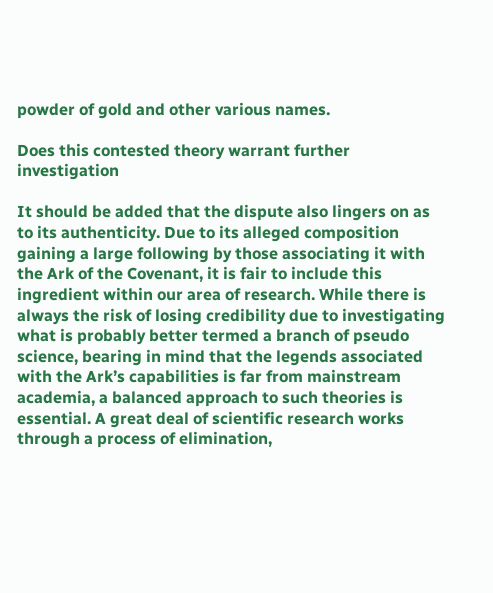powder of gold and other various names.

Does this contested theory warrant further investigation

It should be added that the dispute also lingers on as to its authenticity. Due to its alleged composition gaining a large following by those associating it with the Ark of the Covenant, it is fair to include this ingredient within our area of research. While there is always the risk of losing credibility due to investigating what is probably better termed a branch of pseudo science, bearing in mind that the legends associated with the Ark’s capabilities is far from mainstream academia, a balanced approach to such theories is essential. A great deal of scientific research works through a process of elimination,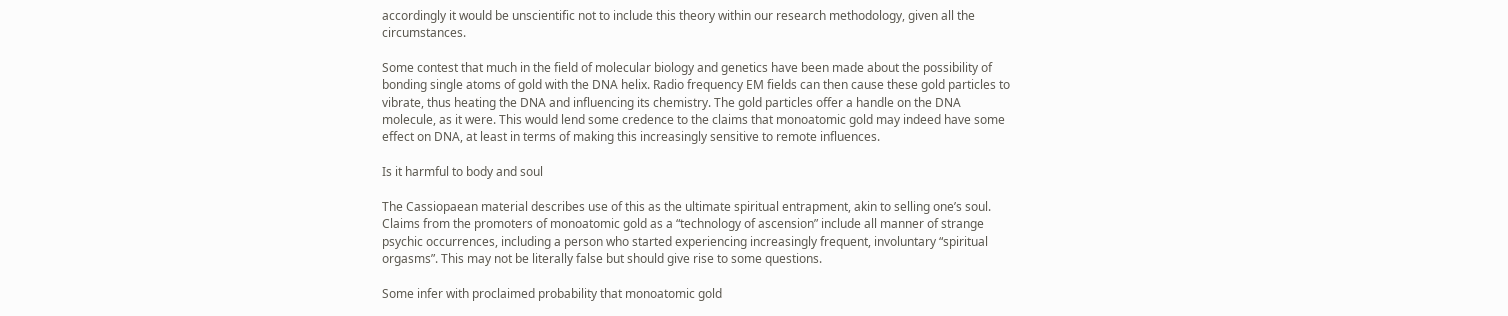accordingly it would be unscientific not to include this theory within our research methodology, given all the circumstances.

Some contest that much in the field of molecular biology and genetics have been made about the possibility of bonding single atoms of gold with the DNA helix. Radio frequency EM fields can then cause these gold particles to vibrate, thus heating the DNA and influencing its chemistry. The gold particles offer a handle on the DNA molecule, as it were. This would lend some credence to the claims that monoatomic gold may indeed have some effect on DNA, at least in terms of making this increasingly sensitive to remote influences.

Is it harmful to body and soul

The Cassiopaean material describes use of this as the ultimate spiritual entrapment, akin to selling one’s soul. Claims from the promoters of monoatomic gold as a “technology of ascension” include all manner of strange psychic occurrences, including a person who started experiencing increasingly frequent, involuntary “spiritual orgasms”. This may not be literally false but should give rise to some questions.

Some infer with proclaimed probability that monoatomic gold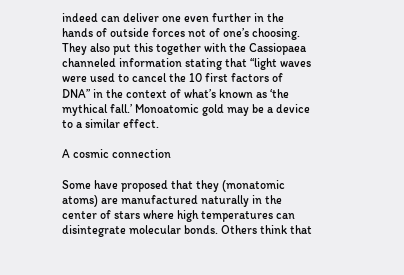indeed can deliver one even further in the hands of outside forces not of one’s choosing. They also put this together with the Cassiopaea channeled information stating that “light waves were used to cancel the 10 first factors of DNA” in the context of what’s known as ‘the mythical fall.’ Monoatomic gold may be a device to a similar effect.

A cosmic connection

Some have proposed that they (monatomic atoms) are manufactured naturally in the center of stars where high temperatures can disintegrate molecular bonds. Others think that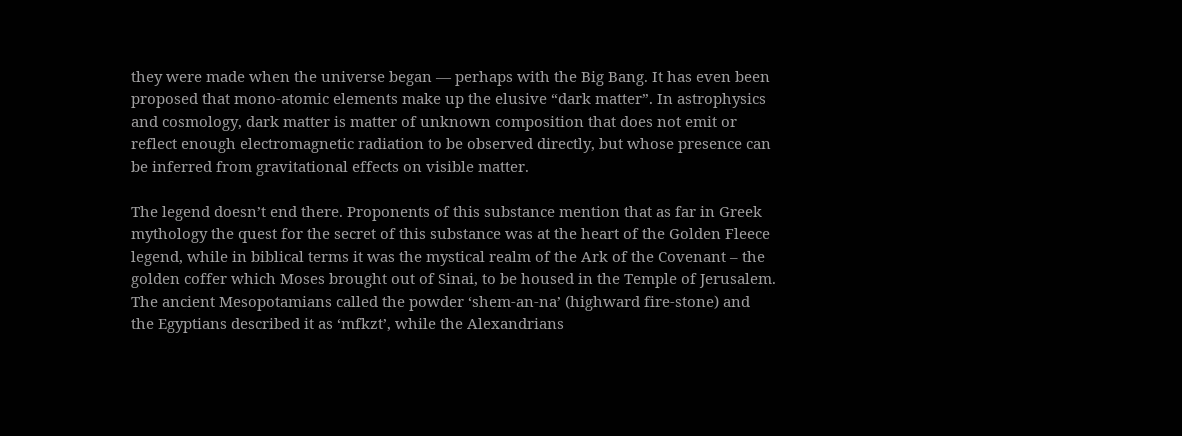they were made when the universe began — perhaps with the Big Bang. It has even been proposed that mono-atomic elements make up the elusive “dark matter”. In astrophysics and cosmology, dark matter is matter of unknown composition that does not emit or reflect enough electromagnetic radiation to be observed directly, but whose presence can be inferred from gravitational effects on visible matter.

The legend doesn’t end there. Proponents of this substance mention that as far in Greek mythology the quest for the secret of this substance was at the heart of the Golden Fleece legend, while in biblical terms it was the mystical realm of the Ark of the Covenant – the golden coffer which Moses brought out of Sinai, to be housed in the Temple of Jerusalem. The ancient Mesopotamians called the powder ‘shem-an-na’ (highward fire-stone) and the Egyptians described it as ‘mfkzt’, while the Alexandrians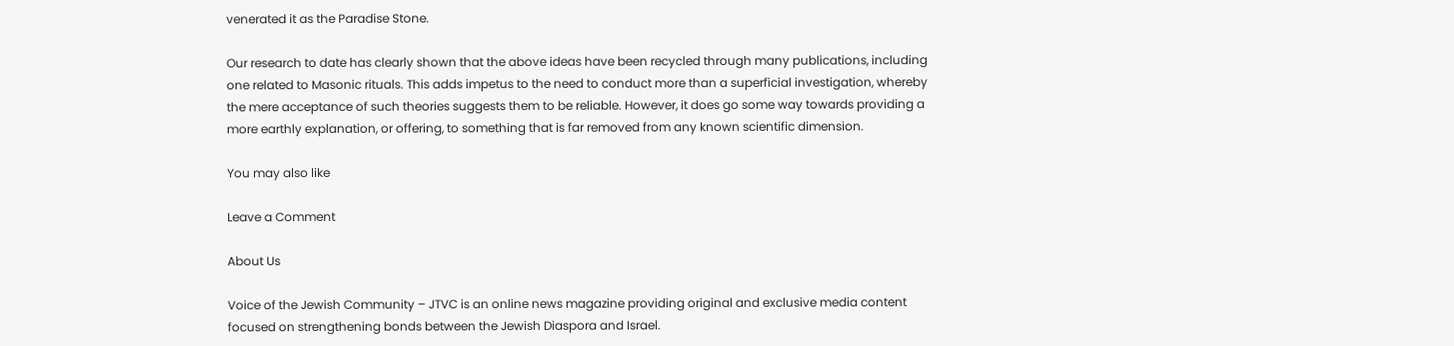venerated it as the Paradise Stone.

Our research to date has clearly shown that the above ideas have been recycled through many publications, including one related to Masonic rituals. This adds impetus to the need to conduct more than a superficial investigation, whereby the mere acceptance of such theories suggests them to be reliable. However, it does go some way towards providing a more earthly explanation, or offering, to something that is far removed from any known scientific dimension.

You may also like

Leave a Comment

About Us

Voice of the Jewish Community – JTVC is an online news magazine providing original and exclusive media content focused on strengthening bonds between the Jewish Diaspora and Israel.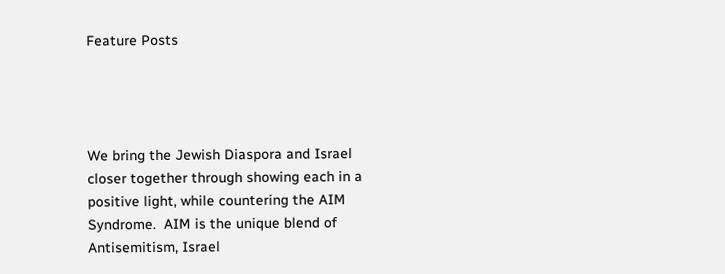Feature Posts




We bring the Jewish Diaspora and Israel closer together through showing each in a positive light, while countering the AIM Syndrome.  AIM is the unique blend of Antisemitism, Israel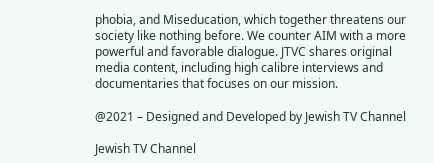phobia, and Miseducation, which together threatens our society like nothing before. We counter AIM with a more powerful and favorable dialogue. JTVC shares original media content, including high calibre interviews and documentaries that focuses on our mission.

@2021 – Designed and Developed by Jewish TV Channel

Jewish TV Channel